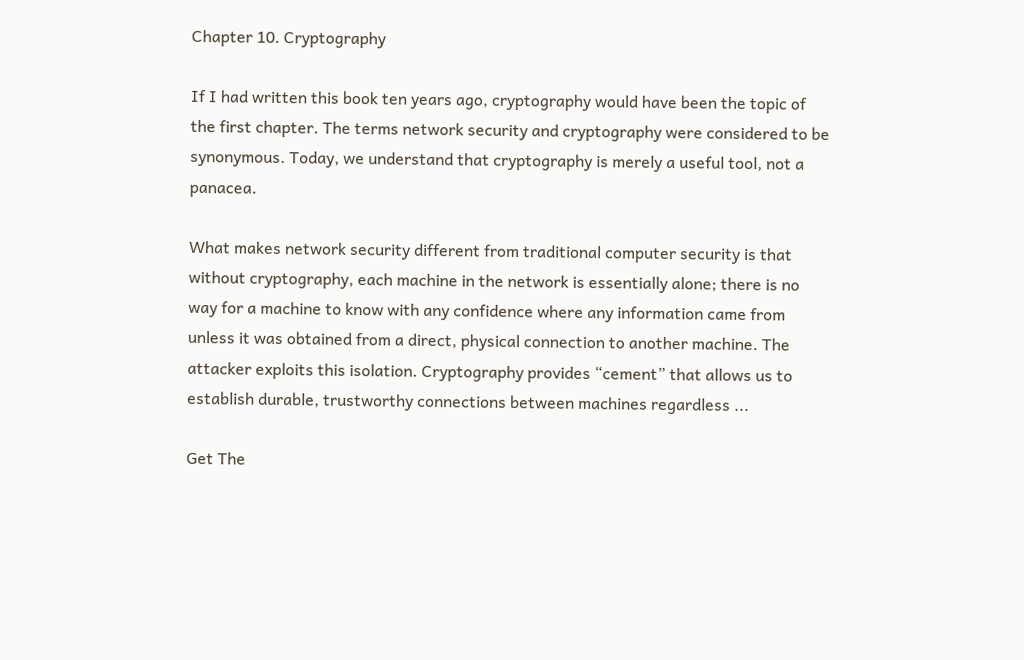Chapter 10. Cryptography

If I had written this book ten years ago, cryptography would have been the topic of the first chapter. The terms network security and cryptography were considered to be synonymous. Today, we understand that cryptography is merely a useful tool, not a panacea.

What makes network security different from traditional computer security is that without cryptography, each machine in the network is essentially alone; there is no way for a machine to know with any confidence where any information came from unless it was obtained from a direct, physical connection to another machine. The attacker exploits this isolation. Cryptography provides “cement” that allows us to establish durable, trustworthy connections between machines regardless ...

Get The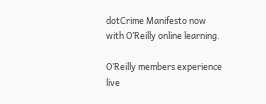dotCrime Manifesto now with O’Reilly online learning.

O’Reilly members experience live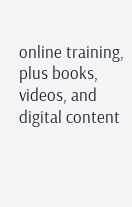online training, plus books, videos, and digital content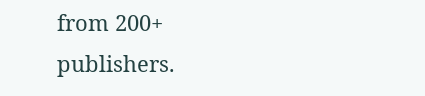from 200+ publishers.